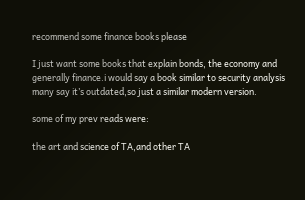recommend some finance books please

I just want some books that explain bonds, the economy and generally finance.i would say a book similar to security analysis many say it’s outdated,so just a similar modern version.

some of my prev reads were:

the art and science of TA,and other TA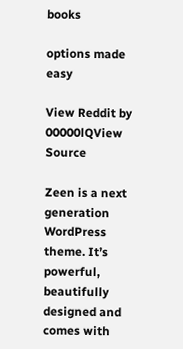books

options made easy

View Reddit by 00000lQView Source

Zeen is a next generation WordPress theme. It’s powerful, beautifully designed and comes with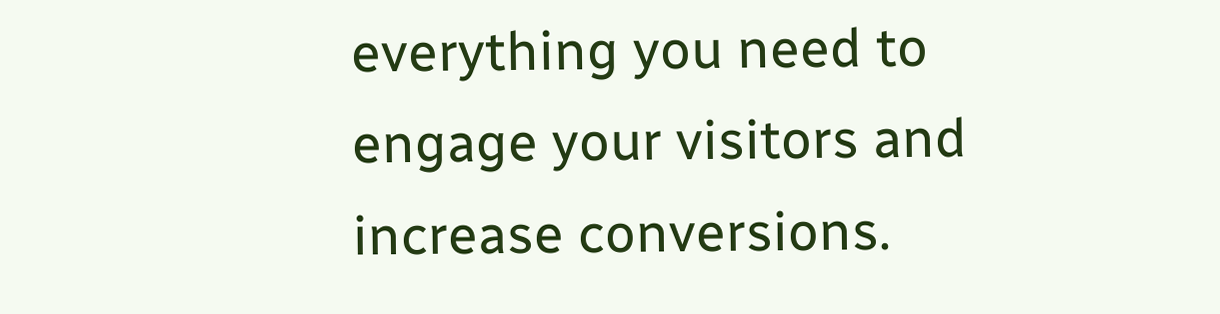everything you need to engage your visitors and increase conversions.